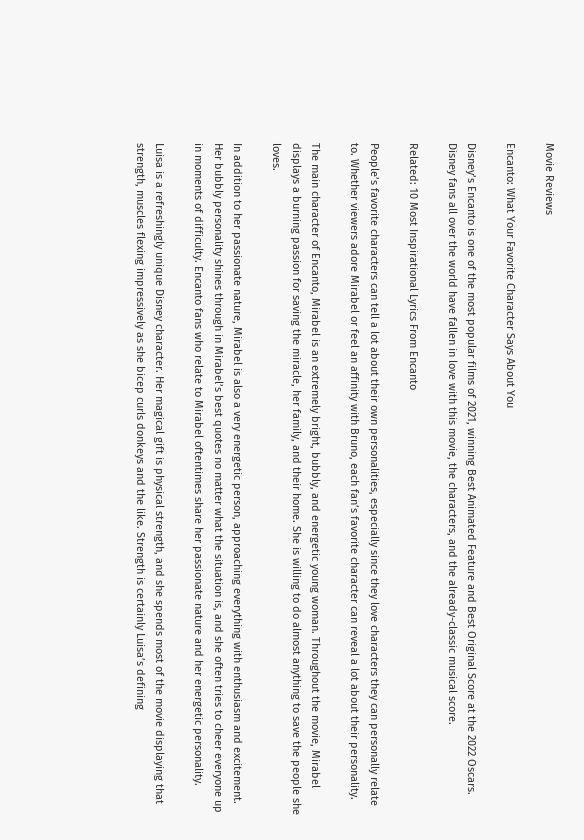Movie Reviews

Encanto: What Your Favorite Character Says About You

Disney’s Encanto is one of the most popular films of 2021, winning Best Animated Feature and Best Original Score at the 2022 Oscars. Disney fans all over the world have fallen in love with this movie, the characters, and the already-classic musical score.

Related: 10 Most Inspirational Lyrics From Encanto

People’s favorite characters can tell a lot about their own personalities, especially since they love characters they can personally relate to. Whether viewers adore Mirabel or feel an affinity with Bruno, each fan’s favorite character can reveal a lot about their personality.

The main character of Encanto, Mirabel is an extremely bright, bubbly, and energetic young woman. Throughout the movie, Mirabel displays a burning passion for saving the miracle, her family, and their home. She is willing to do almost anything to save the people she loves.

In addition to her passionate nature, Mirabel is also a very energetic person, approaching everything with enthusiasm and excitement. Her bubbly personality shines through in Mirabel’s best quotes no matter what the situation is, and she often tries to cheer everyone up in moments of difficulty. Encanto fans who relate to Mirabel oftentimes share her passionate nature and her energetic personality.

Luisa is a refreshingly unique Disney character. Her magical gift is physical strength, and she spends most of the movie displaying that strength, muscles flexing impressively as she bicep curls donkeys and the like. Strength is certainly Luisa’s defining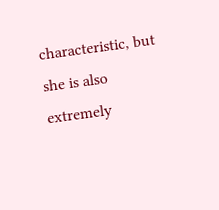characteristic, but she is also extremely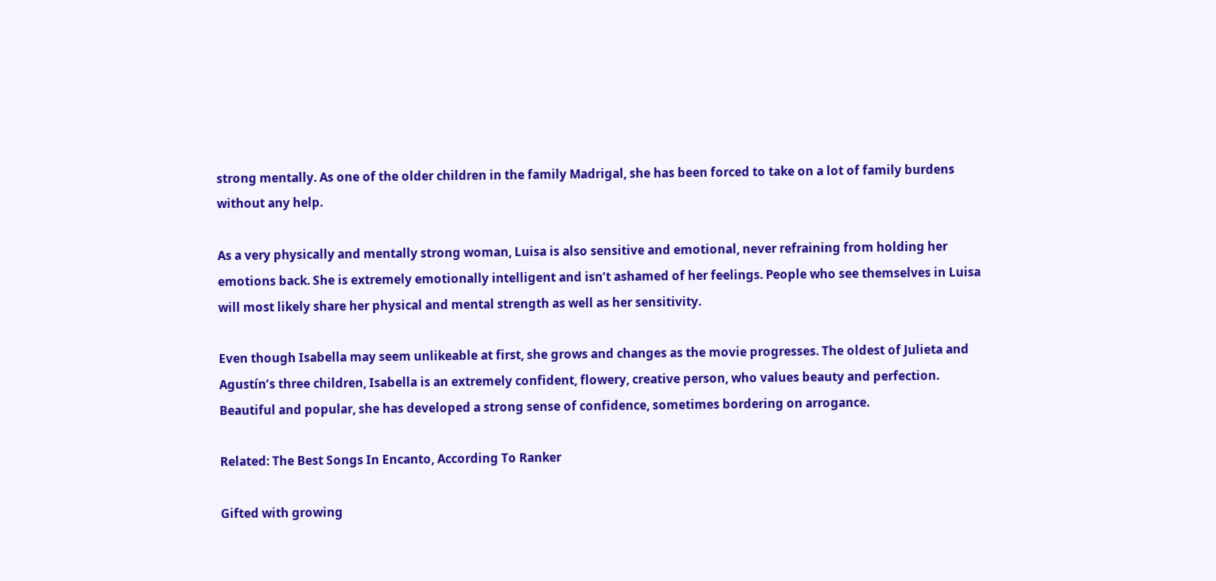strong mentally. As one of the older children in the family Madrigal, she has been forced to take on a lot of family burdens without any help.

As a very physically and mentally strong woman, Luisa is also sensitive and emotional, never refraining from holding her emotions back. She is extremely emotionally intelligent and isn’t ashamed of her feelings. People who see themselves in Luisa will most likely share her physical and mental strength as well as her sensitivity.

Even though Isabella may seem unlikeable at first, she grows and changes as the movie progresses. The oldest of Julieta and Agustín’s three children, Isabella is an extremely confident, flowery, creative person, who values beauty and perfection. Beautiful and popular, she has developed a strong sense of confidence, sometimes bordering on arrogance.

Related: The Best Songs In Encanto, According To Ranker

Gifted with growing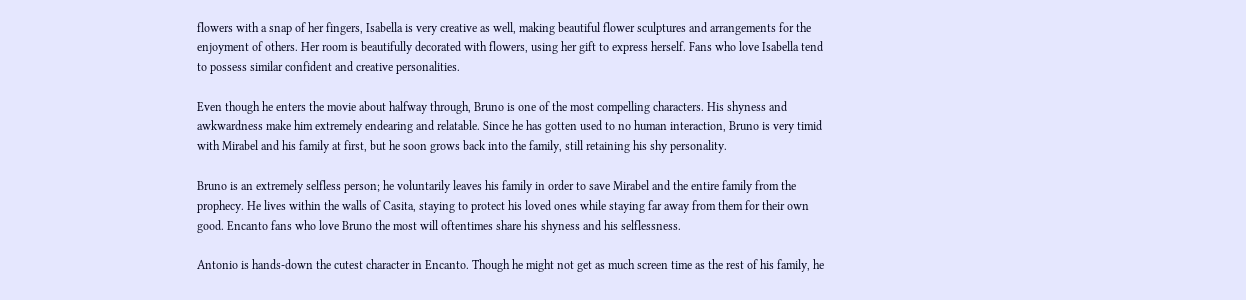flowers with a snap of her fingers, Isabella is very creative as well, making beautiful flower sculptures and arrangements for the enjoyment of others. Her room is beautifully decorated with flowers, using her gift to express herself. Fans who love Isabella tend to possess similar confident and creative personalities.

Even though he enters the movie about halfway through, Bruno is one of the most compelling characters. His shyness and awkwardness make him extremely endearing and relatable. Since he has gotten used to no human interaction, Bruno is very timid with Mirabel and his family at first, but he soon grows back into the family, still retaining his shy personality.

Bruno is an extremely selfless person; he voluntarily leaves his family in order to save Mirabel and the entire family from the prophecy. He lives within the walls of Casita, staying to protect his loved ones while staying far away from them for their own good. Encanto fans who love Bruno the most will oftentimes share his shyness and his selflessness.

Antonio is hands-down the cutest character in Encanto. Though he might not get as much screen time as the rest of his family, he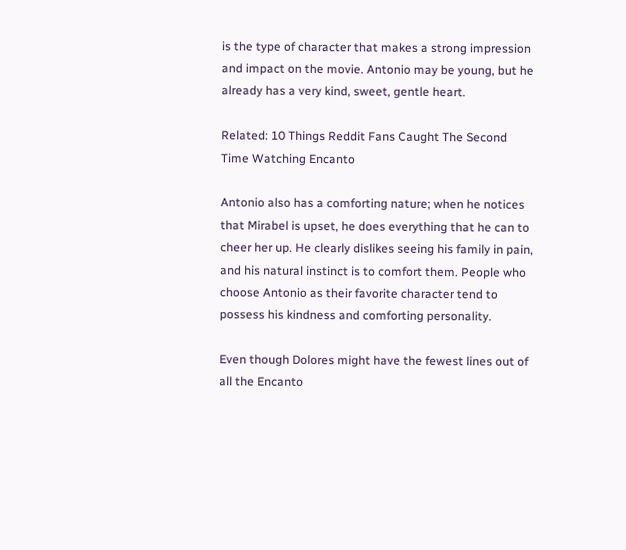is the type of character that makes a strong impression and impact on the movie. Antonio may be young, but he already has a very kind, sweet, gentle heart.

Related: 10 Things Reddit Fans Caught The Second Time Watching Encanto

Antonio also has a comforting nature; when he notices that Mirabel is upset, he does everything that he can to cheer her up. He clearly dislikes seeing his family in pain, and his natural instinct is to comfort them. People who choose Antonio as their favorite character tend to possess his kindness and comforting personality.

Even though Dolores might have the fewest lines out of all the Encanto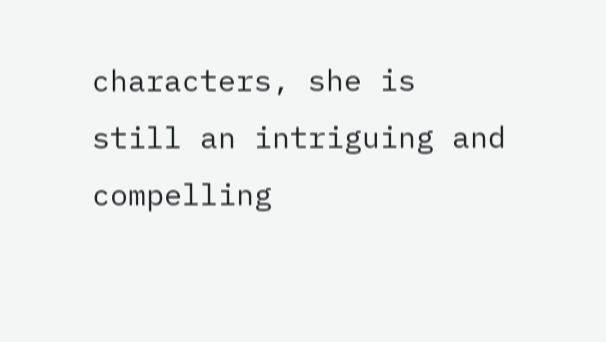characters, she is still an intriguing and compelling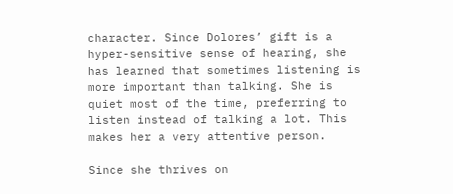character. Since Dolores’ gift is a hyper-sensitive sense of hearing, she has learned that sometimes listening is more important than talking. She is quiet most of the time, preferring to listen instead of talking a lot. This makes her a very attentive person.

Since she thrives on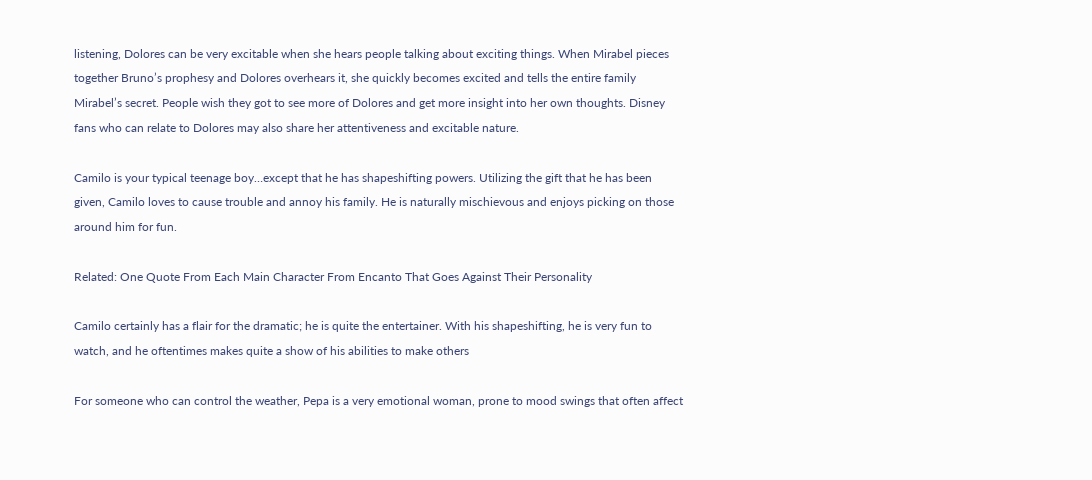listening, Dolores can be very excitable when she hears people talking about exciting things. When Mirabel pieces together Bruno’s prophesy and Dolores overhears it, she quickly becomes excited and tells the entire family Mirabel’s secret. People wish they got to see more of Dolores and get more insight into her own thoughts. Disney fans who can relate to Dolores may also share her attentiveness and excitable nature.

Camilo is your typical teenage boy…except that he has shapeshifting powers. Utilizing the gift that he has been given, Camilo loves to cause trouble and annoy his family. He is naturally mischievous and enjoys picking on those around him for fun.

Related: One Quote From Each Main Character From Encanto That Goes Against Their Personality

Camilo certainly has a flair for the dramatic; he is quite the entertainer. With his shapeshifting, he is very fun to watch, and he oftentimes makes quite a show of his abilities to make others

For someone who can control the weather, Pepa is a very emotional woman, prone to mood swings that often affect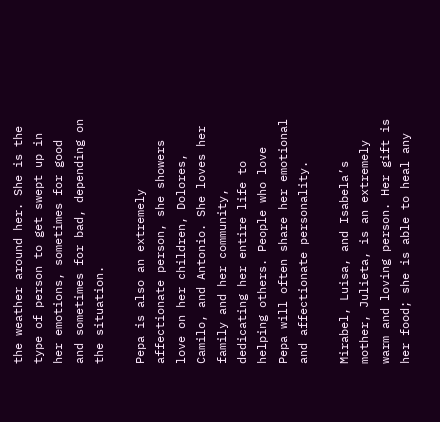the weather around her. She is the type of person to get swept up in her emotions, sometimes for good and sometimes for bad, depending on the situation.

Pepa is also an extremely affectionate person, she showers love on her children, Dolores, Camilo, and Antonio. She loves her family and her community, dedicating her entire life to helping others. People who love Pepa will often share her emotional and affectionate personality.

Mirabel, Luisa, and Isabela’s mother, Julieta, is an extremely warm and loving person. Her gift is her food; she is able to heal any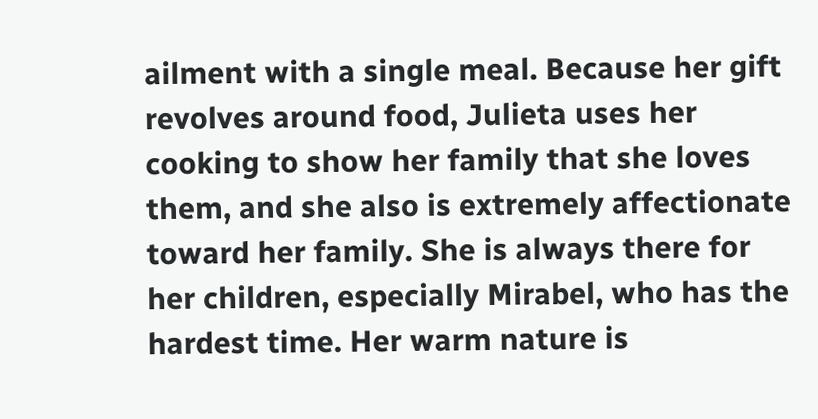ailment with a single meal. Because her gift revolves around food, Julieta uses her cooking to show her family that she loves them, and she also is extremely affectionate toward her family. She is always there for her children, especially Mirabel, who has the hardest time. Her warm nature is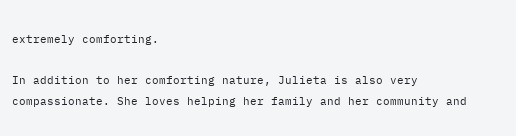extremely comforting.

In addition to her comforting nature, Julieta is also very compassionate. She loves helping her family and her community and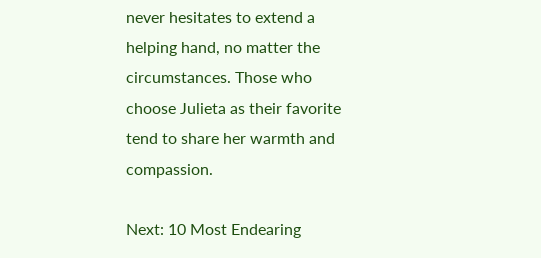never hesitates to extend a helping hand, no matter the circumstances. Those who choose Julieta as their favorite tend to share her warmth and compassion.

Next: 10 Most Endearing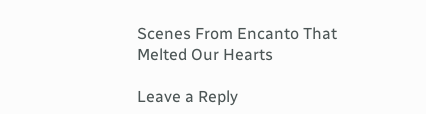Scenes From Encanto That Melted Our Hearts

Leave a Reply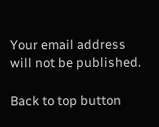Your email address will not be published.

Back to top button